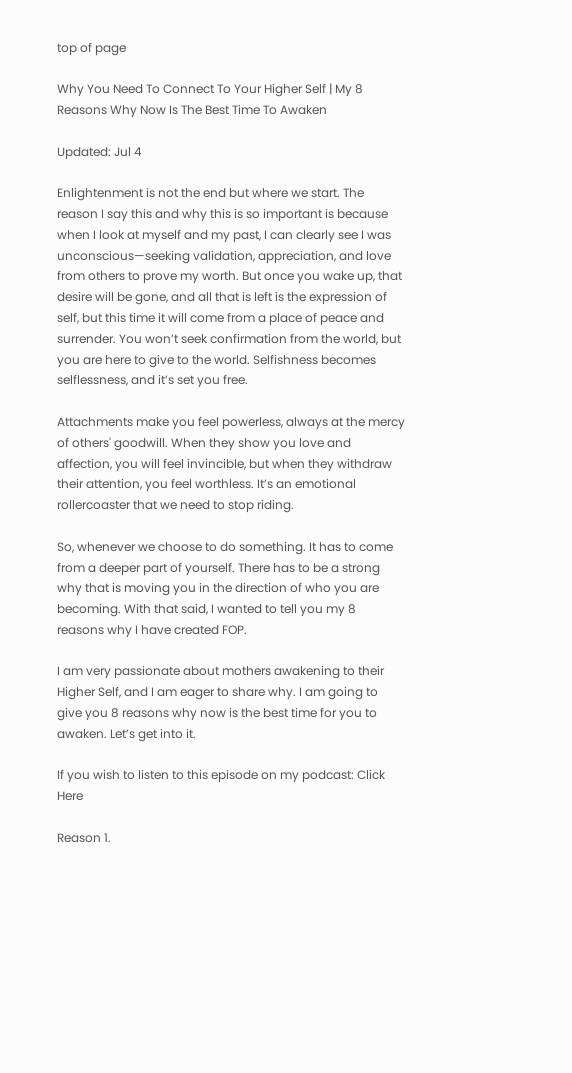top of page

Why You Need To Connect To Your Higher Self | My 8 Reasons Why Now Is The Best Time To Awaken

Updated: Jul 4

Enlightenment is not the end but where we start. The reason I say this and why this is so important is because when I look at myself and my past, I can clearly see I was unconscious—seeking validation, appreciation, and love from others to prove my worth. But once you wake up, that desire will be gone, and all that is left is the expression of self, but this time it will come from a place of peace and surrender. You won’t seek confirmation from the world, but you are here to give to the world. Selfishness becomes selflessness, and it’s set you free.

Attachments make you feel powerless, always at the mercy of others' goodwill. When they show you love and affection, you will feel invincible, but when they withdraw their attention, you feel worthless. It’s an emotional rollercoaster that we need to stop riding.

So, whenever we choose to do something. It has to come from a deeper part of yourself. There has to be a strong why that is moving you in the direction of who you are becoming. With that said, I wanted to tell you my 8 reasons why I have created FOP.

I am very passionate about mothers awakening to their Higher Self, and I am eager to share why. I am going to give you 8 reasons why now is the best time for you to awaken. Let’s get into it.

If you wish to listen to this episode on my podcast: Click Here

Reason 1.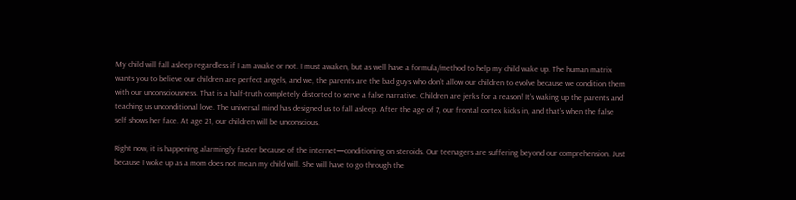My child will fall asleep regardless if I am awake or not. I must awaken, but as well have a formula/method to help my child wake up. The human matrix wants you to believe our children are perfect angels, and we, the parents are the bad guys who don’t allow our children to evolve because we condition them with our unconsciousness. That is a half-truth completely distorted to serve a false narrative. Children are jerks for a reason! It’s waking up the parents and teaching us unconditional love. The universal mind has designed us to fall asleep. After the age of 7, our frontal cortex kicks in, and that’s when the false self shows her face. At age 21, our children will be unconscious.

Right now, it is happening alarmingly faster because of the internet—conditioning on steroids. Our teenagers are suffering beyond our comprehension. Just because I woke up as a mom does not mean my child will. She will have to go through the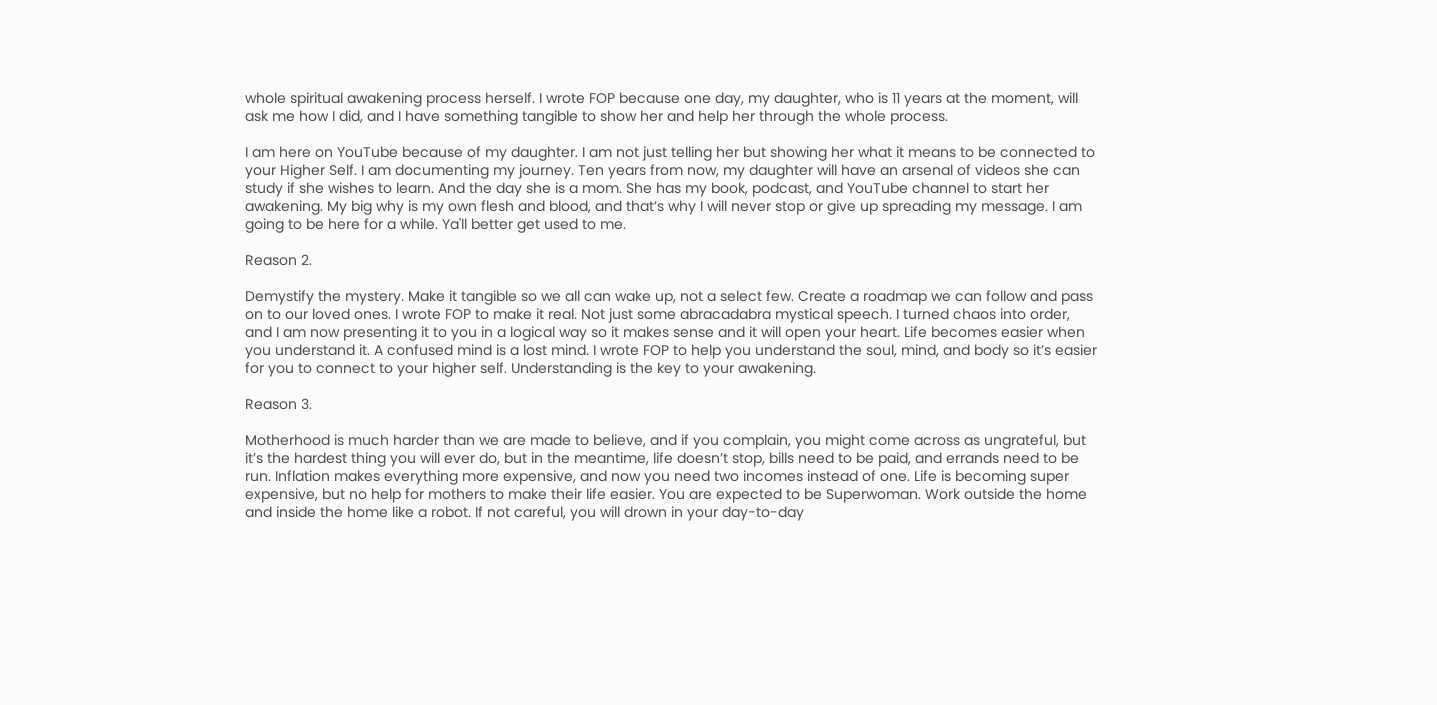whole spiritual awakening process herself. I wrote FOP because one day, my daughter, who is 11 years at the moment, will ask me how I did, and I have something tangible to show her and help her through the whole process.

I am here on YouTube because of my daughter. I am not just telling her but showing her what it means to be connected to your Higher Self. I am documenting my journey. Ten years from now, my daughter will have an arsenal of videos she can study if she wishes to learn. And the day she is a mom. She has my book, podcast, and YouTube channel to start her awakening. My big why is my own flesh and blood, and that’s why I will never stop or give up spreading my message. I am going to be here for a while. Ya'll better get used to me.

Reason 2.

Demystify the mystery. Make it tangible so we all can wake up, not a select few. Create a roadmap we can follow and pass on to our loved ones. I wrote FOP to make it real. Not just some abracadabra mystical speech. I turned chaos into order, and I am now presenting it to you in a logical way so it makes sense and it will open your heart. Life becomes easier when you understand it. A confused mind is a lost mind. I wrote FOP to help you understand the soul, mind, and body so it’s easier for you to connect to your higher self. Understanding is the key to your awakening.

Reason 3.

Motherhood is much harder than we are made to believe, and if you complain, you might come across as ungrateful, but it’s the hardest thing you will ever do, but in the meantime, life doesn’t stop, bills need to be paid, and errands need to be run. Inflation makes everything more expensive, and now you need two incomes instead of one. Life is becoming super expensive, but no help for mothers to make their life easier. You are expected to be Superwoman. Work outside the home and inside the home like a robot. If not careful, you will drown in your day-to-day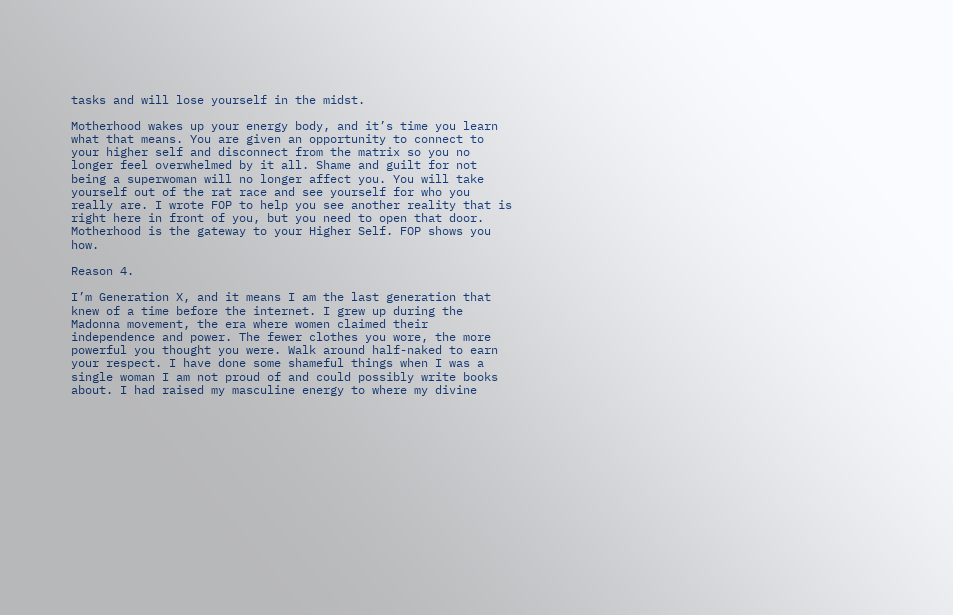tasks and will lose yourself in the midst.

Motherhood wakes up your energy body, and it’s time you learn what that means. You are given an opportunity to connect to your higher self and disconnect from the matrix so you no longer feel overwhelmed by it all. Shame and guilt for not being a superwoman will no longer affect you. You will take yourself out of the rat race and see yourself for who you really are. I wrote FOP to help you see another reality that is right here in front of you, but you need to open that door. Motherhood is the gateway to your Higher Self. FOP shows you how.

Reason 4.

I’m Generation X, and it means I am the last generation that knew of a time before the internet. I grew up during the Madonna movement, the era where women claimed their independence and power. The fewer clothes you wore, the more powerful you thought you were. Walk around half-naked to earn your respect. I have done some shameful things when I was a single woman I am not proud of and could possibly write books about. I had raised my masculine energy to where my divine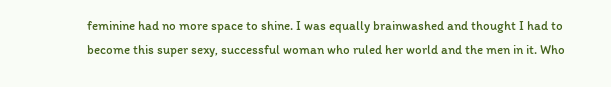feminine had no more space to shine. I was equally brainwashed and thought I had to become this super sexy, successful woman who ruled her world and the men in it. Who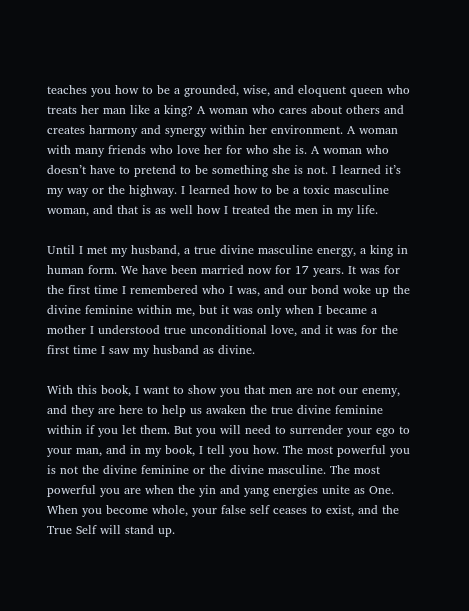teaches you how to be a grounded, wise, and eloquent queen who treats her man like a king? A woman who cares about others and creates harmony and synergy within her environment. A woman with many friends who love her for who she is. A woman who doesn’t have to pretend to be something she is not. I learned it’s my way or the highway. I learned how to be a toxic masculine woman, and that is as well how I treated the men in my life.

Until I met my husband, a true divine masculine energy, a king in human form. We have been married now for 17 years. It was for the first time I remembered who I was, and our bond woke up the divine feminine within me, but it was only when I became a mother I understood true unconditional love, and it was for the first time I saw my husband as divine.

With this book, I want to show you that men are not our enemy, and they are here to help us awaken the true divine feminine within if you let them. But you will need to surrender your ego to your man, and in my book, I tell you how. The most powerful you is not the divine feminine or the divine masculine. The most powerful you are when the yin and yang energies unite as One. When you become whole, your false self ceases to exist, and the True Self will stand up.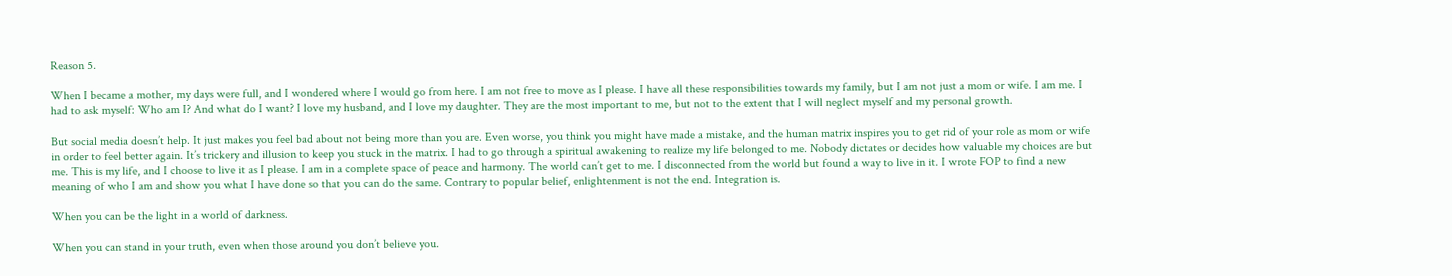Reason 5.

When I became a mother, my days were full, and I wondered where I would go from here. I am not free to move as I please. I have all these responsibilities towards my family, but I am not just a mom or wife. I am me. I had to ask myself: Who am I? And what do I want? I love my husband, and I love my daughter. They are the most important to me, but not to the extent that I will neglect myself and my personal growth.

But social media doesn’t help. It just makes you feel bad about not being more than you are. Even worse, you think you might have made a mistake, and the human matrix inspires you to get rid of your role as mom or wife in order to feel better again. It’s trickery and illusion to keep you stuck in the matrix. I had to go through a spiritual awakening to realize my life belonged to me. Nobody dictates or decides how valuable my choices are but me. This is my life, and I choose to live it as I please. I am in a complete space of peace and harmony. The world can’t get to me. I disconnected from the world but found a way to live in it. I wrote FOP to find a new meaning of who I am and show you what I have done so that you can do the same. Contrary to popular belief, enlightenment is not the end. Integration is.

When you can be the light in a world of darkness.

When you can stand in your truth, even when those around you don’t believe you.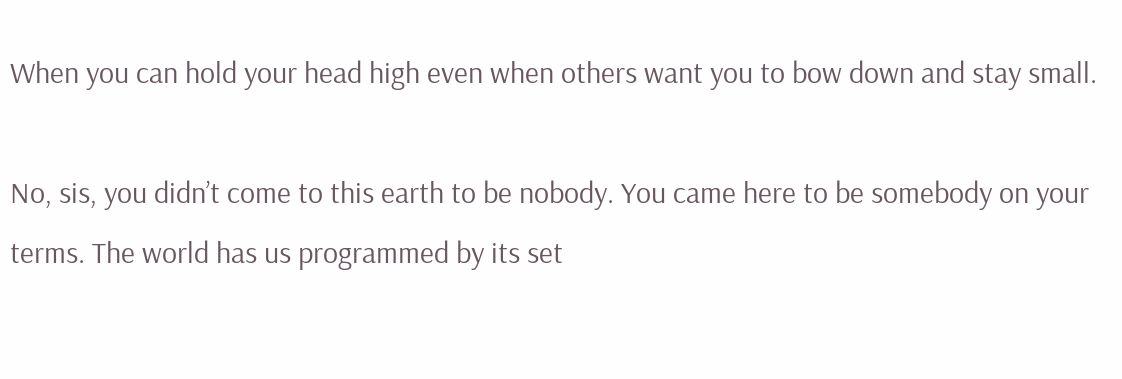When you can hold your head high even when others want you to bow down and stay small.

No, sis, you didn’t come to this earth to be nobody. You came here to be somebody on your terms. The world has us programmed by its set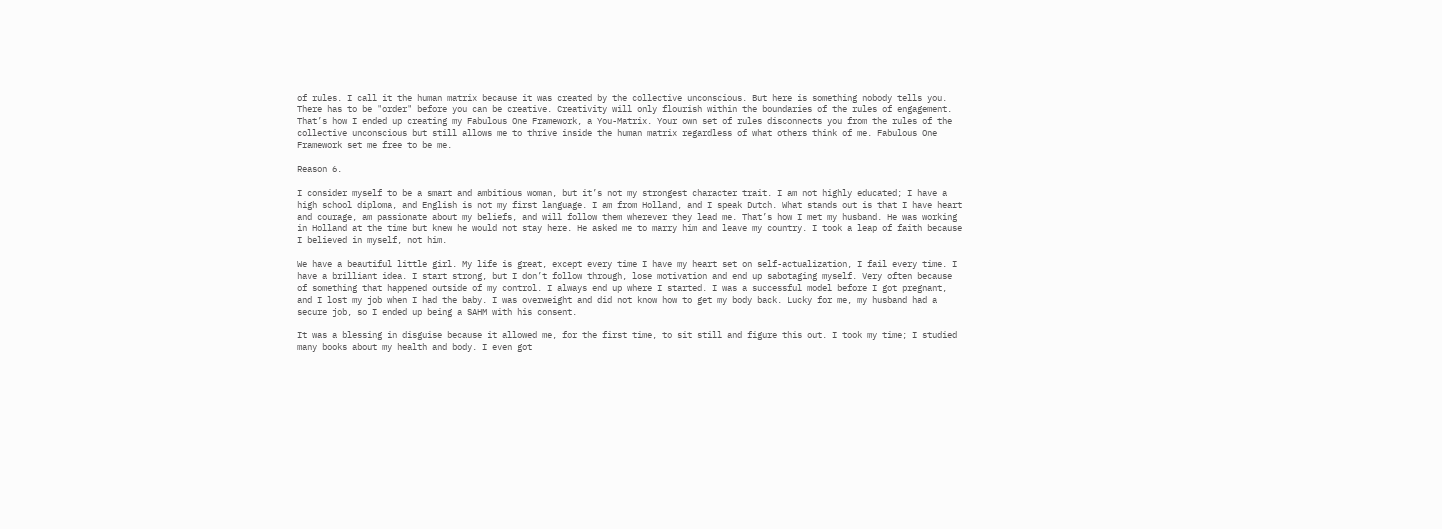of rules. I call it the human matrix because it was created by the collective unconscious. But here is something nobody tells you. There has to be "order" before you can be creative. Creativity will only flourish within the boundaries of the rules of engagement. That’s how I ended up creating my Fabulous One Framework, a You-Matrix. Your own set of rules disconnects you from the rules of the collective unconscious but still allows me to thrive inside the human matrix regardless of what others think of me. Fabulous One Framework set me free to be me.

Reason 6.

I consider myself to be a smart and ambitious woman, but it’s not my strongest character trait. I am not highly educated; I have a high school diploma, and English is not my first language. I am from Holland, and I speak Dutch. What stands out is that I have heart and courage, am passionate about my beliefs, and will follow them wherever they lead me. That’s how I met my husband. He was working in Holland at the time but knew he would not stay here. He asked me to marry him and leave my country. I took a leap of faith because I believed in myself, not him.

We have a beautiful little girl. My life is great, except every time I have my heart set on self-actualization, I fail every time. I have a brilliant idea. I start strong, but I don’t follow through, lose motivation and end up sabotaging myself. Very often because of something that happened outside of my control. I always end up where I started. I was a successful model before I got pregnant, and I lost my job when I had the baby. I was overweight and did not know how to get my body back. Lucky for me, my husband had a secure job, so I ended up being a SAHM with his consent.

It was a blessing in disguise because it allowed me, for the first time, to sit still and figure this out. I took my time; I studied many books about my health and body. I even got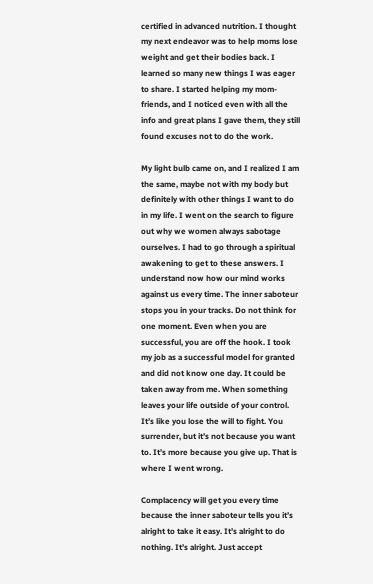certified in advanced nutrition. I thought my next endeavor was to help moms lose weight and get their bodies back. I learned so many new things I was eager to share. I started helping my mom-friends, and I noticed even with all the info and great plans I gave them, they still found excuses not to do the work.

My light bulb came on, and I realized I am the same, maybe not with my body but definitely with other things I want to do in my life. I went on the search to figure out why we women always sabotage ourselves. I had to go through a spiritual awakening to get to these answers. I understand now how our mind works against us every time. The inner saboteur stops you in your tracks. Do not think for one moment. Even when you are successful, you are off the hook. I took my job as a successful model for granted and did not know one day. It could be taken away from me. When something leaves your life outside of your control. It’s like you lose the will to fight. You surrender, but it’s not because you want to. It’s more because you give up. That is where I went wrong.

Complacency will get you every time because the inner saboteur tells you it’s alright to take it easy. It’s alright to do nothing. It’s alright. Just accept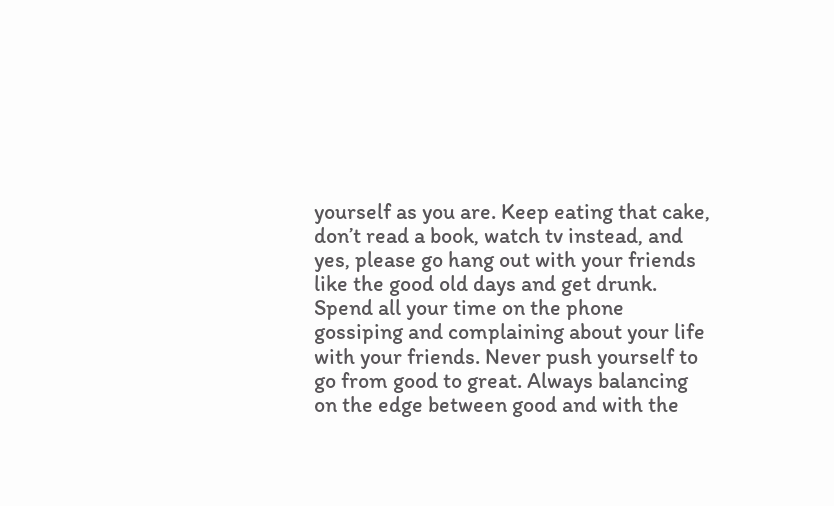yourself as you are. Keep eating that cake, don’t read a book, watch tv instead, and yes, please go hang out with your friends like the good old days and get drunk. Spend all your time on the phone gossiping and complaining about your life with your friends. Never push yourself to go from good to great. Always balancing on the edge between good and with the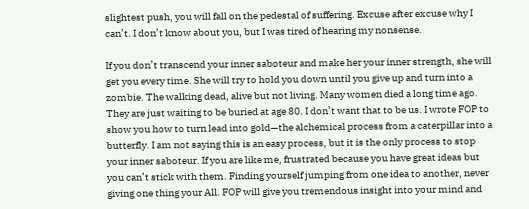slightest push, you will fall on the pedestal of suffering. Excuse after excuse why I can’t. I don’t know about you, but I was tired of hearing my nonsense.

If you don’t transcend your inner saboteur and make her your inner strength, she will get you every time. She will try to hold you down until you give up and turn into a zombie. The walking dead, alive but not living. Many women died a long time ago. They are just waiting to be buried at age 80. I don’t want that to be us. I wrote FOP to show you how to turn lead into gold—the alchemical process from a caterpillar into a butterfly. I am not saying this is an easy process, but it is the only process to stop your inner saboteur. If you are like me, frustrated because you have great ideas but you can’t stick with them. Finding yourself jumping from one idea to another, never giving one thing your All. FOP will give you tremendous insight into your mind and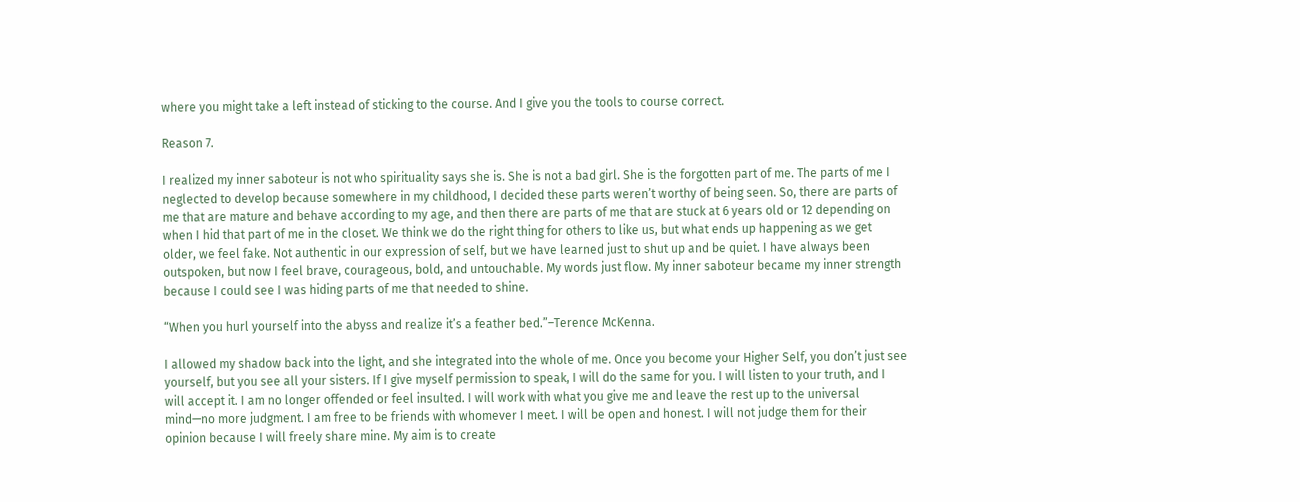where you might take a left instead of sticking to the course. And I give you the tools to course correct.

Reason 7.

I realized my inner saboteur is not who spirituality says she is. She is not a bad girl. She is the forgotten part of me. The parts of me I neglected to develop because somewhere in my childhood, I decided these parts weren’t worthy of being seen. So, there are parts of me that are mature and behave according to my age, and then there are parts of me that are stuck at 6 years old or 12 depending on when I hid that part of me in the closet. We think we do the right thing for others to like us, but what ends up happening as we get older, we feel fake. Not authentic in our expression of self, but we have learned just to shut up and be quiet. I have always been outspoken, but now I feel brave, courageous, bold, and untouchable. My words just flow. My inner saboteur became my inner strength because I could see I was hiding parts of me that needed to shine.

“When you hurl yourself into the abyss and realize it’s a feather bed.”–Terence McKenna.

I allowed my shadow back into the light, and she integrated into the whole of me. Once you become your Higher Self, you don’t just see yourself, but you see all your sisters. If I give myself permission to speak, I will do the same for you. I will listen to your truth, and I will accept it. I am no longer offended or feel insulted. I will work with what you give me and leave the rest up to the universal mind—no more judgment. I am free to be friends with whomever I meet. I will be open and honest. I will not judge them for their opinion because I will freely share mine. My aim is to create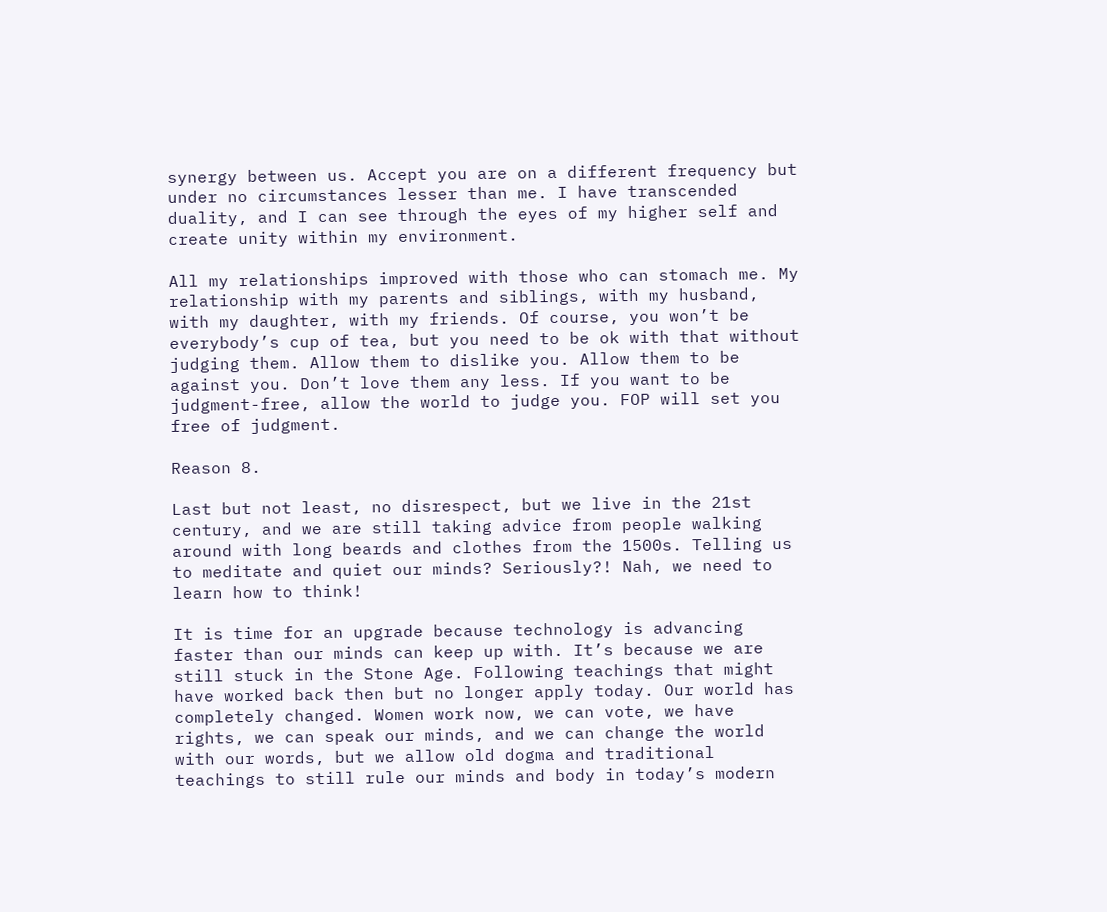synergy between us. Accept you are on a different frequency but under no circumstances lesser than me. I have transcended duality, and I can see through the eyes of my higher self and create unity within my environment.

All my relationships improved with those who can stomach me. My relationship with my parents and siblings, with my husband, with my daughter, with my friends. Of course, you won’t be everybody’s cup of tea, but you need to be ok with that without judging them. Allow them to dislike you. Allow them to be against you. Don’t love them any less. If you want to be judgment-free, allow the world to judge you. FOP will set you free of judgment.

Reason 8.

Last but not least, no disrespect, but we live in the 21st century, and we are still taking advice from people walking around with long beards and clothes from the 1500s. Telling us to meditate and quiet our minds? Seriously?! Nah, we need to learn how to think!

It is time for an upgrade because technology is advancing faster than our minds can keep up with. It’s because we are still stuck in the Stone Age. Following teachings that might have worked back then but no longer apply today. Our world has completely changed. Women work now, we can vote, we have rights, we can speak our minds, and we can change the world with our words, but we allow old dogma and traditional teachings to still rule our minds and body in today’s modern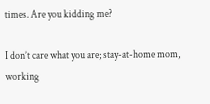times. Are you kidding me?

I don’t care what you are; stay-at-home mom, working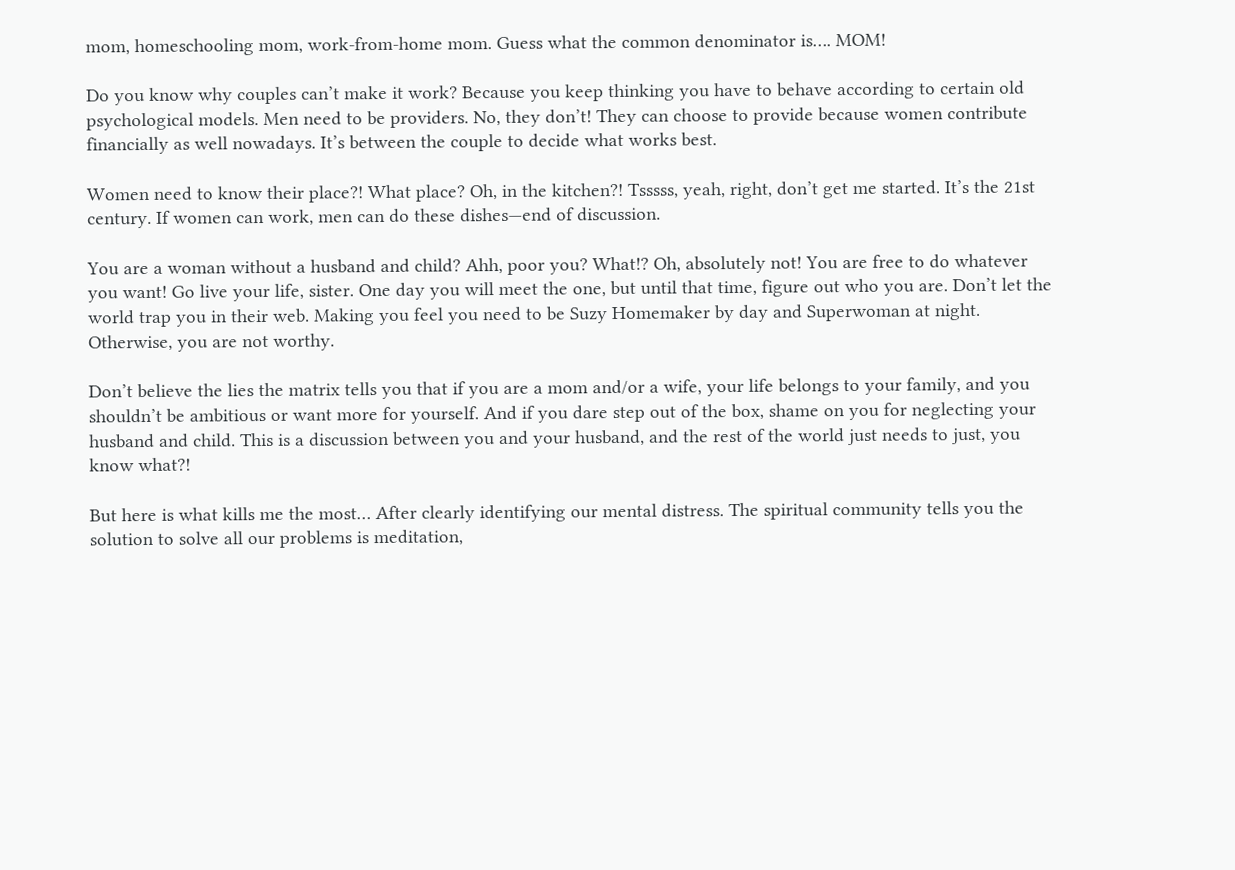mom, homeschooling mom, work-from-home mom. Guess what the common denominator is…. MOM!

Do you know why couples can’t make it work? Because you keep thinking you have to behave according to certain old psychological models. Men need to be providers. No, they don’t! They can choose to provide because women contribute financially as well nowadays. It’s between the couple to decide what works best.

Women need to know their place?! What place? Oh, in the kitchen?! Tsssss, yeah, right, don’t get me started. It’s the 21st century. If women can work, men can do these dishes—end of discussion.

You are a woman without a husband and child? Ahh, poor you? What!? Oh, absolutely not! You are free to do whatever you want! Go live your life, sister. One day you will meet the one, but until that time, figure out who you are. Don’t let the world trap you in their web. Making you feel you need to be Suzy Homemaker by day and Superwoman at night. Otherwise, you are not worthy.

Don’t believe the lies the matrix tells you that if you are a mom and/or a wife, your life belongs to your family, and you shouldn’t be ambitious or want more for yourself. And if you dare step out of the box, shame on you for neglecting your husband and child. This is a discussion between you and your husband, and the rest of the world just needs to just, you know what?!

But here is what kills me the most… After clearly identifying our mental distress. The spiritual community tells you the solution to solve all our problems is meditation,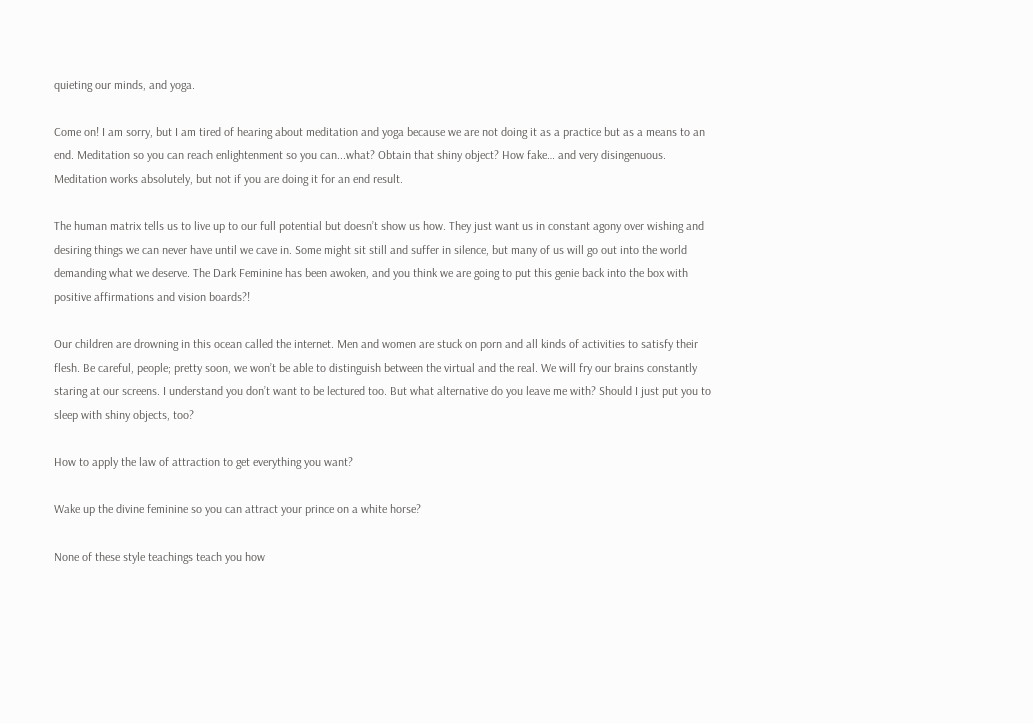quieting our minds, and yoga.

Come on! I am sorry, but I am tired of hearing about meditation and yoga because we are not doing it as a practice but as a means to an end. Meditation so you can reach enlightenment so you can...what? Obtain that shiny object? How fake… and very disingenuous. Meditation works absolutely, but not if you are doing it for an end result.

The human matrix tells us to live up to our full potential but doesn’t show us how. They just want us in constant agony over wishing and desiring things we can never have until we cave in. Some might sit still and suffer in silence, but many of us will go out into the world demanding what we deserve. The Dark Feminine has been awoken, and you think we are going to put this genie back into the box with positive affirmations and vision boards?!

Our children are drowning in this ocean called the internet. Men and women are stuck on porn and all kinds of activities to satisfy their flesh. Be careful, people; pretty soon, we won’t be able to distinguish between the virtual and the real. We will fry our brains constantly staring at our screens. I understand you don’t want to be lectured too. But what alternative do you leave me with? Should I just put you to sleep with shiny objects, too?

How to apply the law of attraction to get everything you want?

Wake up the divine feminine so you can attract your prince on a white horse?

None of these style teachings teach you how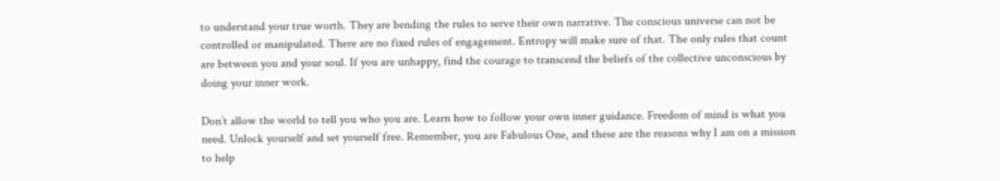to understand your true worth. They are bending the rules to serve their own narrative. The conscious universe can not be controlled or manipulated. There are no fixed rules of engagement. Entropy will make sure of that. The only rules that count are between you and your soul. If you are unhappy, find the courage to transcend the beliefs of the collective unconscious by doing your inner work.

Don’t allow the world to tell you who you are. Learn how to follow your own inner guidance. Freedom of mind is what you need. Unlock yourself and set yourself free. Remember, you are Fabulous One, and these are the reasons why I am on a mission to help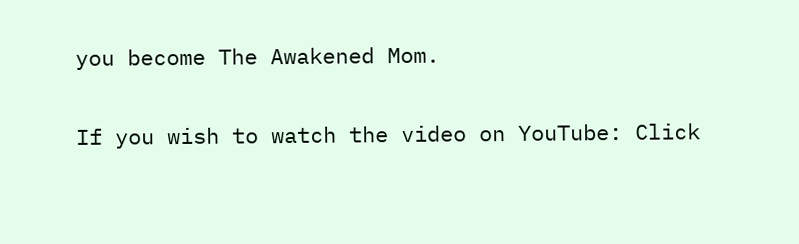you become The Awakened Mom.

If you wish to watch the video on YouTube: Click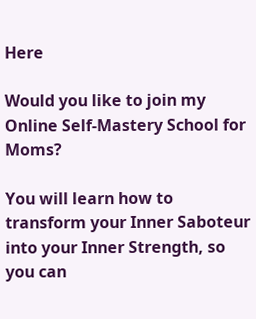Here

Would you like to join my Online Self-Mastery School for Moms?

You will learn how to transform your Inner Saboteur into your Inner Strength, so you can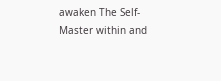awaken The Self-Master within and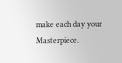make each day your Masterpiece.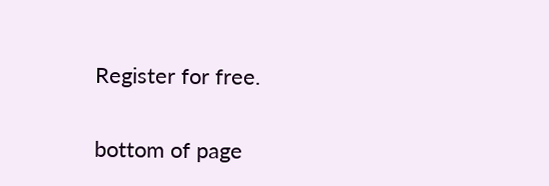Register for free.

bottom of page